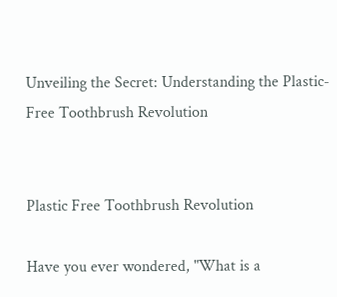Unveiling the Secret: Understanding the Plastic-Free Toothbrush Revolution


Plastic Free Toothbrush Revolution

Have you ever wondered, "What is a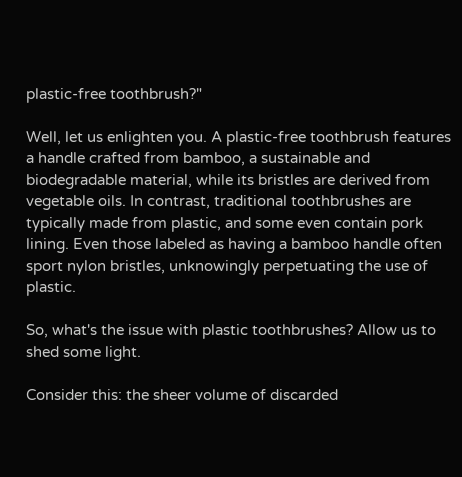plastic-free toothbrush?"

Well, let us enlighten you. A plastic-free toothbrush features a handle crafted from bamboo, a sustainable and biodegradable material, while its bristles are derived from vegetable oils. In contrast, traditional toothbrushes are typically made from plastic, and some even contain pork lining. Even those labeled as having a bamboo handle often sport nylon bristles, unknowingly perpetuating the use of plastic.

So, what's the issue with plastic toothbrushes? Allow us to shed some light.

Consider this: the sheer volume of discarded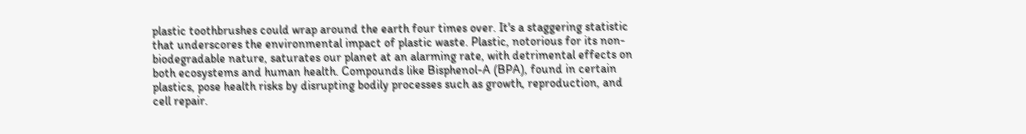plastic toothbrushes could wrap around the earth four times over. It's a staggering statistic that underscores the environmental impact of plastic waste. Plastic, notorious for its non-biodegradable nature, saturates our planet at an alarming rate, with detrimental effects on both ecosystems and human health. Compounds like Bisphenol-A (BPA), found in certain plastics, pose health risks by disrupting bodily processes such as growth, reproduction, and cell repair.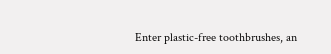Enter plastic-free toothbrushes, an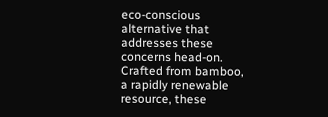eco-conscious alternative that addresses these concerns head-on. Crafted from bamboo, a rapidly renewable resource, these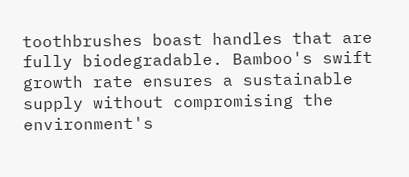toothbrushes boast handles that are fully biodegradable. Bamboo's swift growth rate ensures a sustainable supply without compromising the environment's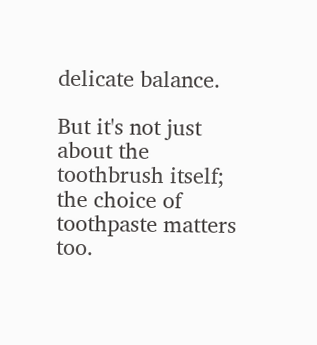delicate balance.

But it's not just about the toothbrush itself; the choice of toothpaste matters too.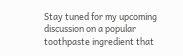Stay tuned for my upcoming discussion on a popular toothpaste ingredient that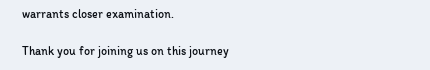warrants closer examination.

Thank you for joining us on this journey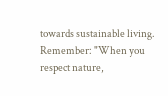towards sustainable living. Remember: "When you respect nature,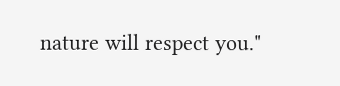nature will respect you."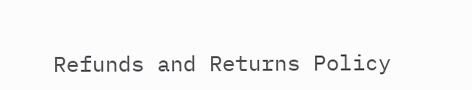Refunds and Returns Policy